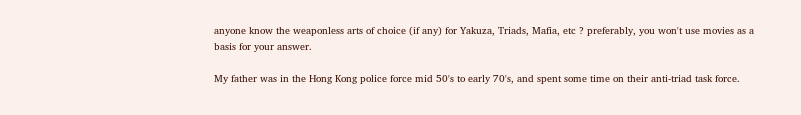anyone know the weaponless arts of choice (if any) for Yakuza, Triads, Mafia, etc ? preferably, you won't use movies as a basis for your answer.

My father was in the Hong Kong police force mid 50's to early 70's, and spent some time on their anti-triad task force.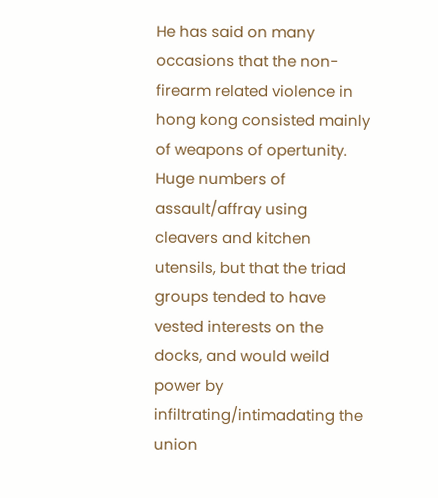He has said on many occasions that the non-firearm related violence in hong kong consisted mainly of weapons of opertunity. Huge numbers of assault/affray using cleavers and kitchen utensils, but that the triad groups tended to have vested interests on the docks, and would weild power by infiltrating/intimadating the union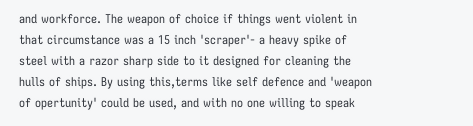and workforce. The weapon of choice if things went violent in that circumstance was a 15 inch 'scraper'- a heavy spike of steel with a razor sharp side to it designed for cleaning the hulls of ships. By using this,terms like self defence and 'weapon of opertunity' could be used, and with no one willing to speak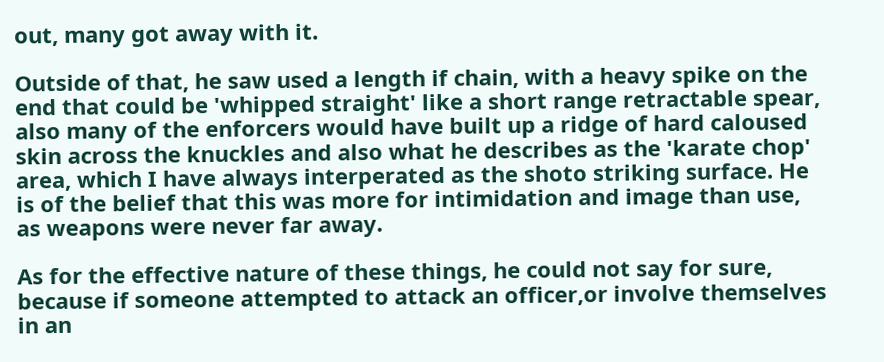out, many got away with it.

Outside of that, he saw used a length if chain, with a heavy spike on the end that could be 'whipped straight' like a short range retractable spear, also many of the enforcers would have built up a ridge of hard caloused skin across the knuckles and also what he describes as the 'karate chop' area, which I have always interperated as the shoto striking surface. He is of the belief that this was more for intimidation and image than use, as weapons were never far away.

As for the effective nature of these things, he could not say for sure, because if someone attempted to attack an officer,or involve themselves in an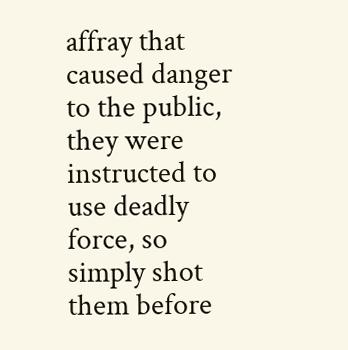affray that caused danger to the public, they were instructed to use deadly force, so simply shot them before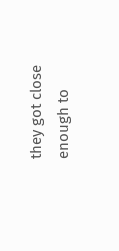they got close enough to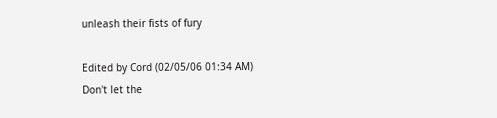unleash their fists of fury

Edited by Cord (02/05/06 01:34 AM)
Don't let the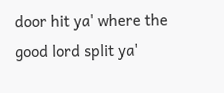door hit ya' where the good lord split ya'